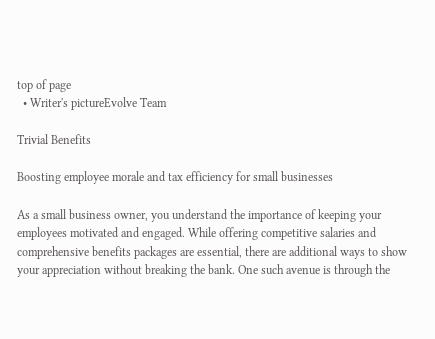top of page
  • Writer's pictureEvolve Team

Trivial Benefits

Boosting employee morale and tax efficiency for small businesses

As a small business owner, you understand the importance of keeping your employees motivated and engaged. While offering competitive salaries and comprehensive benefits packages are essential, there are additional ways to show your appreciation without breaking the bank. One such avenue is through the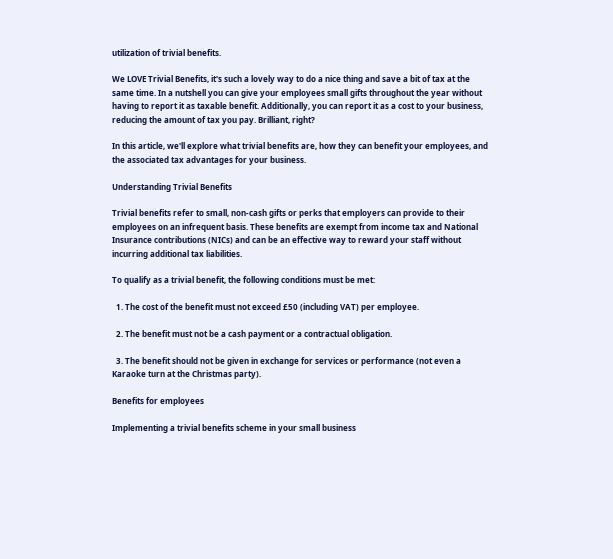utilization of trivial benefits.

We LOVE Trivial Benefits, it's such a lovely way to do a nice thing and save a bit of tax at the same time. In a nutshell you can give your employees small gifts throughout the year without having to report it as taxable benefit. Additionally, you can report it as a cost to your business, reducing the amount of tax you pay. Brilliant, right?

In this article, we'll explore what trivial benefits are, how they can benefit your employees, and the associated tax advantages for your business.

Understanding Trivial Benefits

Trivial benefits refer to small, non-cash gifts or perks that employers can provide to their employees on an infrequent basis. These benefits are exempt from income tax and National Insurance contributions (NICs) and can be an effective way to reward your staff without incurring additional tax liabilities.

To qualify as a trivial benefit, the following conditions must be met:

  1. The cost of the benefit must not exceed £50 (including VAT) per employee.

  2. The benefit must not be a cash payment or a contractual obligation.

  3. The benefit should not be given in exchange for services or performance (not even a Karaoke turn at the Christmas party).

Benefits for employees

Implementing a trivial benefits scheme in your small business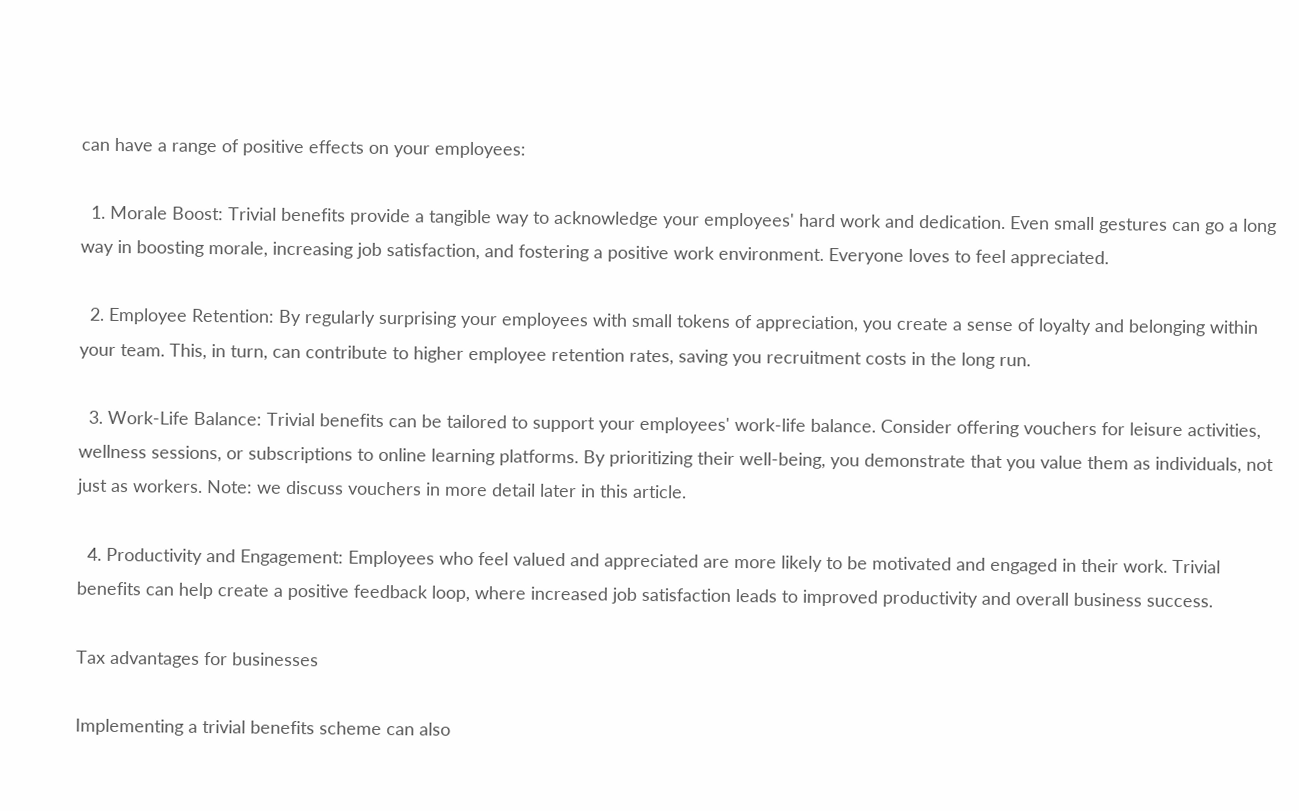can have a range of positive effects on your employees:

  1. Morale Boost: Trivial benefits provide a tangible way to acknowledge your employees' hard work and dedication. Even small gestures can go a long way in boosting morale, increasing job satisfaction, and fostering a positive work environment. Everyone loves to feel appreciated.

  2. Employee Retention: By regularly surprising your employees with small tokens of appreciation, you create a sense of loyalty and belonging within your team. This, in turn, can contribute to higher employee retention rates, saving you recruitment costs in the long run.

  3. Work-Life Balance: Trivial benefits can be tailored to support your employees' work-life balance. Consider offering vouchers for leisure activities, wellness sessions, or subscriptions to online learning platforms. By prioritizing their well-being, you demonstrate that you value them as individuals, not just as workers. Note: we discuss vouchers in more detail later in this article.

  4. Productivity and Engagement: Employees who feel valued and appreciated are more likely to be motivated and engaged in their work. Trivial benefits can help create a positive feedback loop, where increased job satisfaction leads to improved productivity and overall business success.

Tax advantages for businesses

Implementing a trivial benefits scheme can also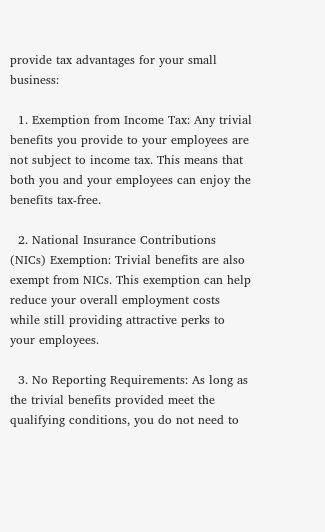provide tax advantages for your small business:

  1. Exemption from Income Tax: Any trivial benefits you provide to your employees are not subject to income tax. This means that both you and your employees can enjoy the benefits tax-free.

  2. National Insurance Contributions (NICs) Exemption: Trivial benefits are also exempt from NICs. This exemption can help reduce your overall employment costs while still providing attractive perks to your employees.

  3. No Reporting Requirements: As long as the trivial benefits provided meet the qualifying conditions, you do not need to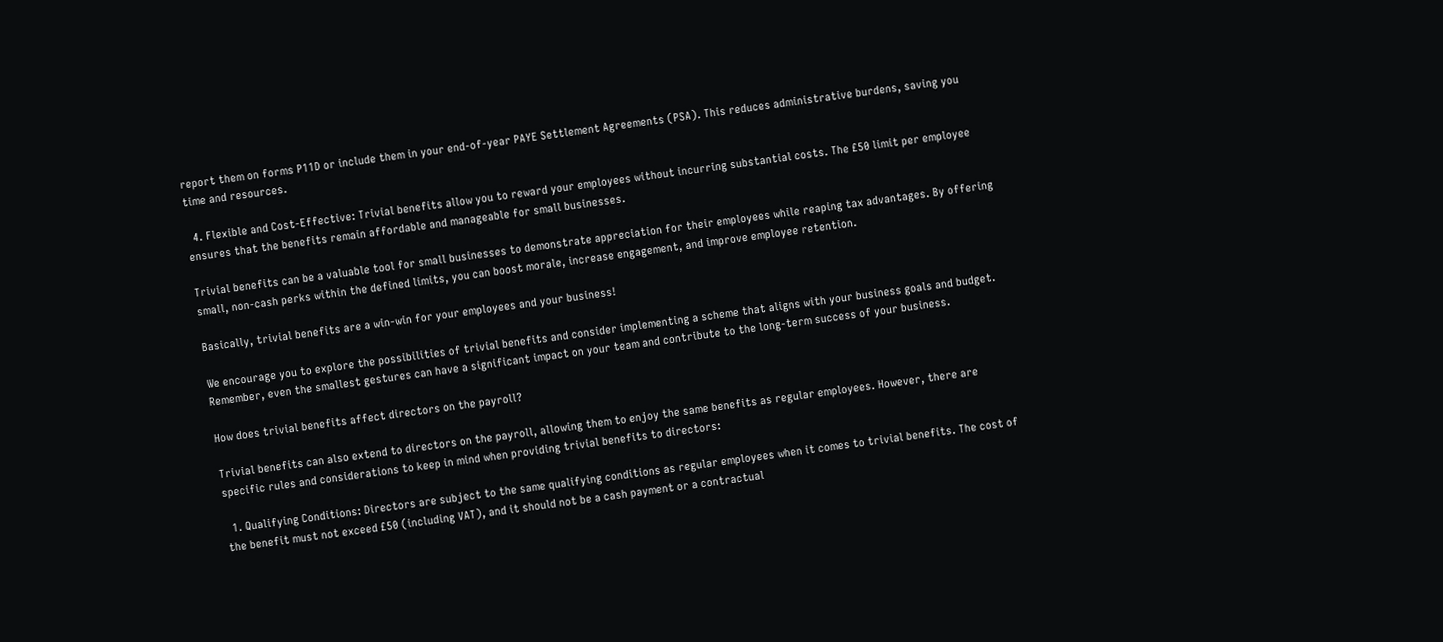report them on forms P11D or include them in your end-of-year PAYE Settlement Agreements (PSA). This reduces administrative burdens, saving you time and resources.

  4. Flexible and Cost-Effective: Trivial benefits allow you to reward your employees without incurring substantial costs. The £50 limit per employee ensures that the benefits remain affordable and manageable for small businesses.

Trivial benefits can be a valuable tool for small businesses to demonstrate appreciation for their employees while reaping tax advantages. By offering small, non-cash perks within the defined limits, you can boost morale, increase engagement, and improve employee retention.

Basically, trivial benefits are a win-win for your employees and your business!

We encourage you to explore the possibilities of trivial benefits and consider implementing a scheme that aligns with your business goals and budget. Remember, even the smallest gestures can have a significant impact on your team and contribute to the long-term success of your business.

How does trivial benefits affect directors on the payroll?

Trivial benefits can also extend to directors on the payroll, allowing them to enjoy the same benefits as regular employees. However, there are specific rules and considerations to keep in mind when providing trivial benefits to directors:

  1. Qualifying Conditions: Directors are subject to the same qualifying conditions as regular employees when it comes to trivial benefits. The cost of the benefit must not exceed £50 (including VAT), and it should not be a cash payment or a contractual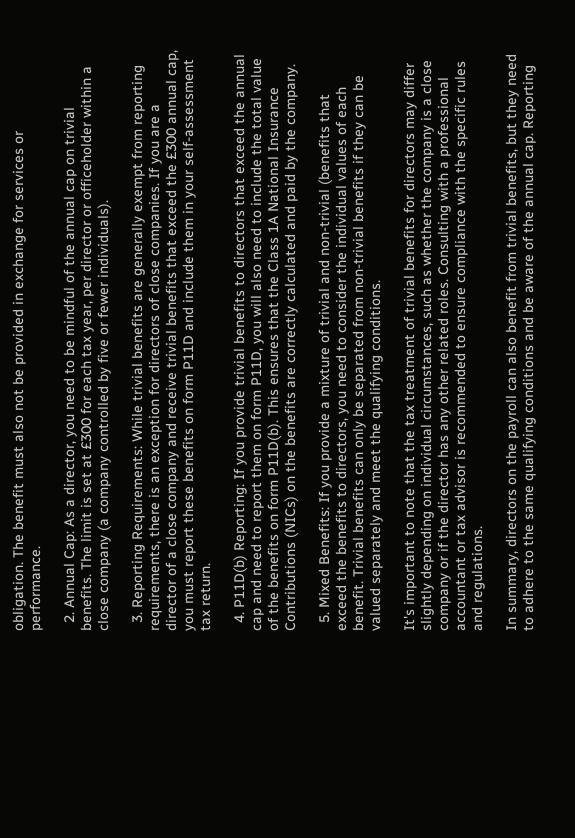obligation. The benefit must also not be provided in exchange for services or performance.

  2. Annual Cap: As a director, you need to be mindful of the annual cap on trivial benefits. The limit is set at £300 for each tax year, per director or officeholder within a close company (a company controlled by five or fewer individuals).

  3. Reporting Requirements: While trivial benefits are generally exempt from reporting requirements, there is an exception for directors of close companies. If you are a director of a close company and receive trivial benefits that exceed the £300 annual cap, you must report these benefits on form P11D and include them in your self-assessment tax return.

  4. P11D(b) Reporting: If you provide trivial benefits to directors that exceed the annual cap and need to report them on form P11D, you will also need to include the total value of the benefits on form P11D(b). This ensures that the Class 1A National Insurance Contributions (NICs) on the benefits are correctly calculated and paid by the company.

  5. Mixed Benefits: If you provide a mixture of trivial and non-trivial (benefits that exceed the benefits to directors, you need to consider the individual values of each benefit. Trivial benefits can only be separated from non-trivial benefits if they can be valued separately and meet the qualifying conditions.

It's important to note that the tax treatment of trivial benefits for directors may differ slightly depending on individual circumstances, such as whether the company is a close company or if the director has any other related roles. Consulting with a professional accountant or tax advisor is recommended to ensure compliance with the specific rules and regulations.

In summary, directors on the payroll can also benefit from trivial benefits, but they need to adhere to the same qualifying conditions and be aware of the annual cap. Reporting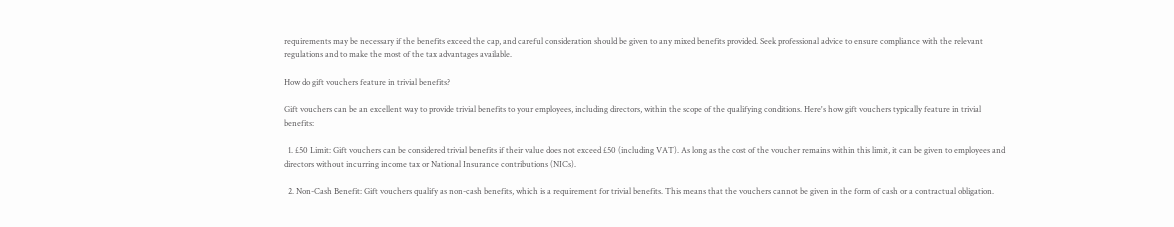requirements may be necessary if the benefits exceed the cap, and careful consideration should be given to any mixed benefits provided. Seek professional advice to ensure compliance with the relevant regulations and to make the most of the tax advantages available.

How do gift vouchers feature in trivial benefits?

Gift vouchers can be an excellent way to provide trivial benefits to your employees, including directors, within the scope of the qualifying conditions. Here's how gift vouchers typically feature in trivial benefits:

  1. £50 Limit: Gift vouchers can be considered trivial benefits if their value does not exceed £50 (including VAT). As long as the cost of the voucher remains within this limit, it can be given to employees and directors without incurring income tax or National Insurance contributions (NICs).

  2. Non-Cash Benefit: Gift vouchers qualify as non-cash benefits, which is a requirement for trivial benefits. This means that the vouchers cannot be given in the form of cash or a contractual obligation.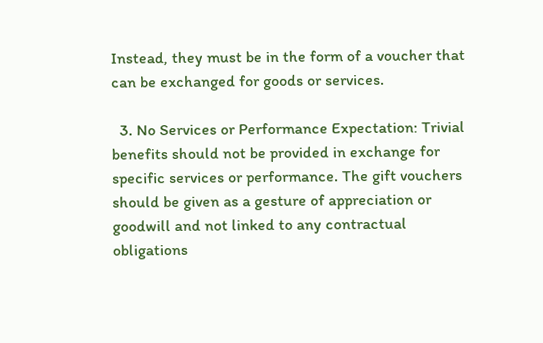Instead, they must be in the form of a voucher that can be exchanged for goods or services.

  3. No Services or Performance Expectation: Trivial benefits should not be provided in exchange for specific services or performance. The gift vouchers should be given as a gesture of appreciation or goodwill and not linked to any contractual obligations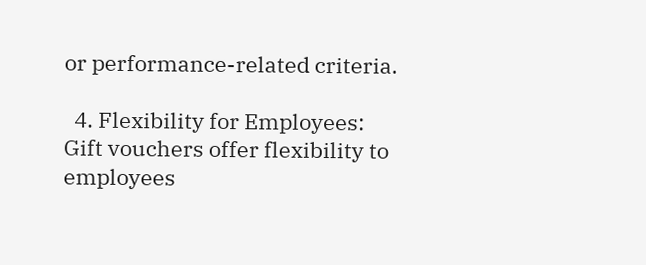or performance-related criteria.

  4. Flexibility for Employees: Gift vouchers offer flexibility to employees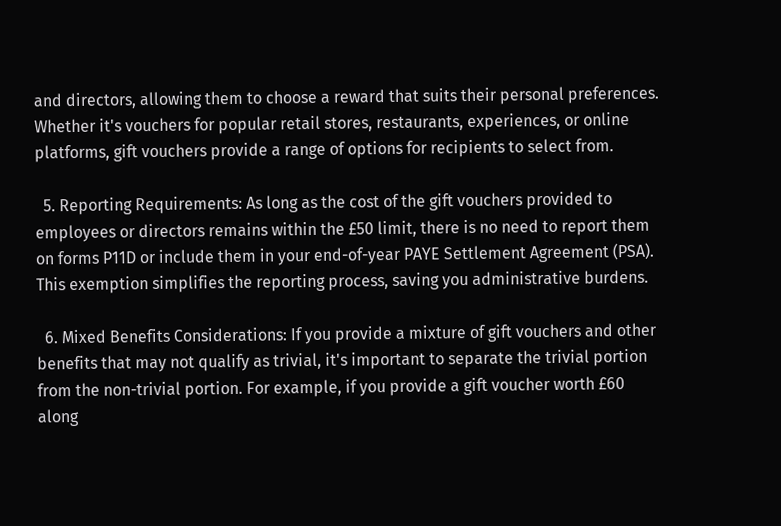and directors, allowing them to choose a reward that suits their personal preferences. Whether it's vouchers for popular retail stores, restaurants, experiences, or online platforms, gift vouchers provide a range of options for recipients to select from.

  5. Reporting Requirements: As long as the cost of the gift vouchers provided to employees or directors remains within the £50 limit, there is no need to report them on forms P11D or include them in your end-of-year PAYE Settlement Agreement (PSA). This exemption simplifies the reporting process, saving you administrative burdens.

  6. Mixed Benefits Considerations: If you provide a mixture of gift vouchers and other benefits that may not qualify as trivial, it's important to separate the trivial portion from the non-trivial portion. For example, if you provide a gift voucher worth £60 along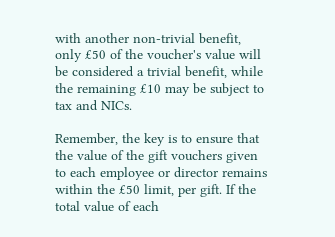with another non-trivial benefit, only £50 of the voucher's value will be considered a trivial benefit, while the remaining £10 may be subject to tax and NICs.

Remember, the key is to ensure that the value of the gift vouchers given to each employee or director remains within the £50 limit, per gift. If the total value of each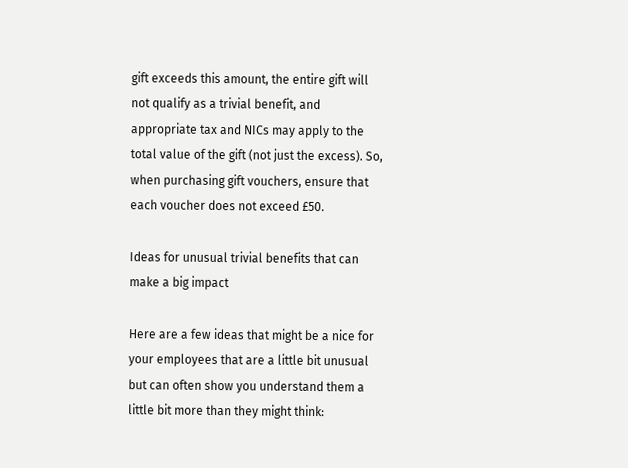gift exceeds this amount, the entire gift will not qualify as a trivial benefit, and appropriate tax and NICs may apply to the total value of the gift (not just the excess). So, when purchasing gift vouchers, ensure that each voucher does not exceed £50.

Ideas for unusual trivial benefits that can make a big impact

Here are a few ideas that might be a nice for your employees that are a little bit unusual but can often show you understand them a little bit more than they might think: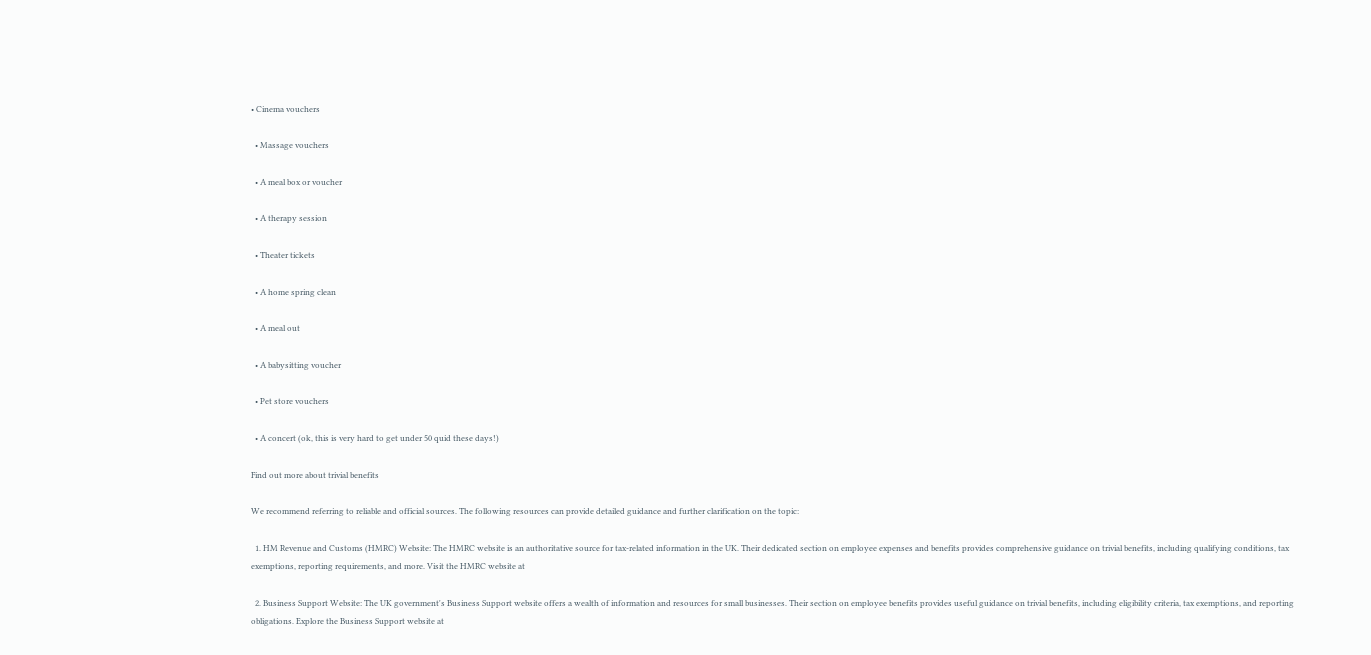• Cinema vouchers

  • Massage vouchers

  • A meal box or voucher

  • A therapy session

  • Theater tickets

  • A home spring clean

  • A meal out

  • A babysitting voucher

  • Pet store vouchers

  • A concert (ok, this is very hard to get under 50 quid these days!)

Find out more about trivial benefits

We recommend referring to reliable and official sources. The following resources can provide detailed guidance and further clarification on the topic:

  1. HM Revenue and Customs (HMRC) Website: The HMRC website is an authoritative source for tax-related information in the UK. Their dedicated section on employee expenses and benefits provides comprehensive guidance on trivial benefits, including qualifying conditions, tax exemptions, reporting requirements, and more. Visit the HMRC website at

  2. Business Support Website: The UK government's Business Support website offers a wealth of information and resources for small businesses. Their section on employee benefits provides useful guidance on trivial benefits, including eligibility criteria, tax exemptions, and reporting obligations. Explore the Business Support website at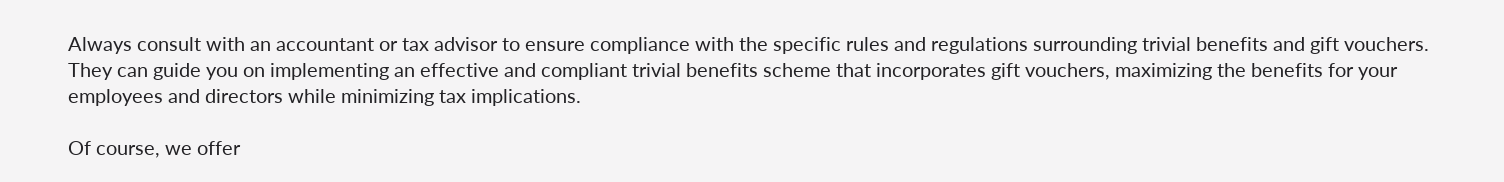Always consult with an accountant or tax advisor to ensure compliance with the specific rules and regulations surrounding trivial benefits and gift vouchers. They can guide you on implementing an effective and compliant trivial benefits scheme that incorporates gift vouchers, maximizing the benefits for your employees and directors while minimizing tax implications.

Of course, we offer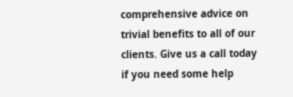comprehensive advice on trivial benefits to all of our clients. Give us a call today if you need some help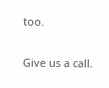too.

Give us a call.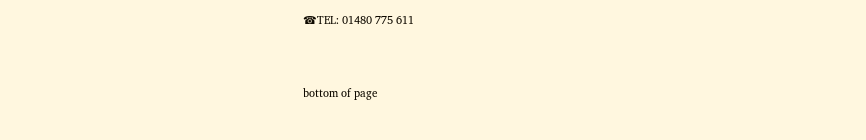☎TEL: 01480 775 611



bottom of page